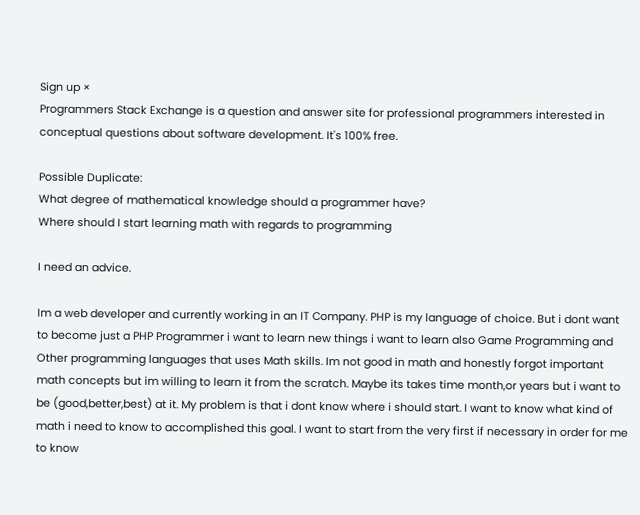Sign up ×
Programmers Stack Exchange is a question and answer site for professional programmers interested in conceptual questions about software development. It's 100% free.

Possible Duplicate:
What degree of mathematical knowledge should a programmer have?
Where should I start learning math with regards to programming

I need an advice.

Im a web developer and currently working in an IT Company. PHP is my language of choice. But i dont want to become just a PHP Programmer i want to learn new things i want to learn also Game Programming and Other programming languages that uses Math skills. Im not good in math and honestly forgot important math concepts but im willing to learn it from the scratch. Maybe its takes time month,or years but i want to be (good,better,best) at it. My problem is that i dont know where i should start. I want to know what kind of math i need to know to accomplished this goal. I want to start from the very first if necessary in order for me to know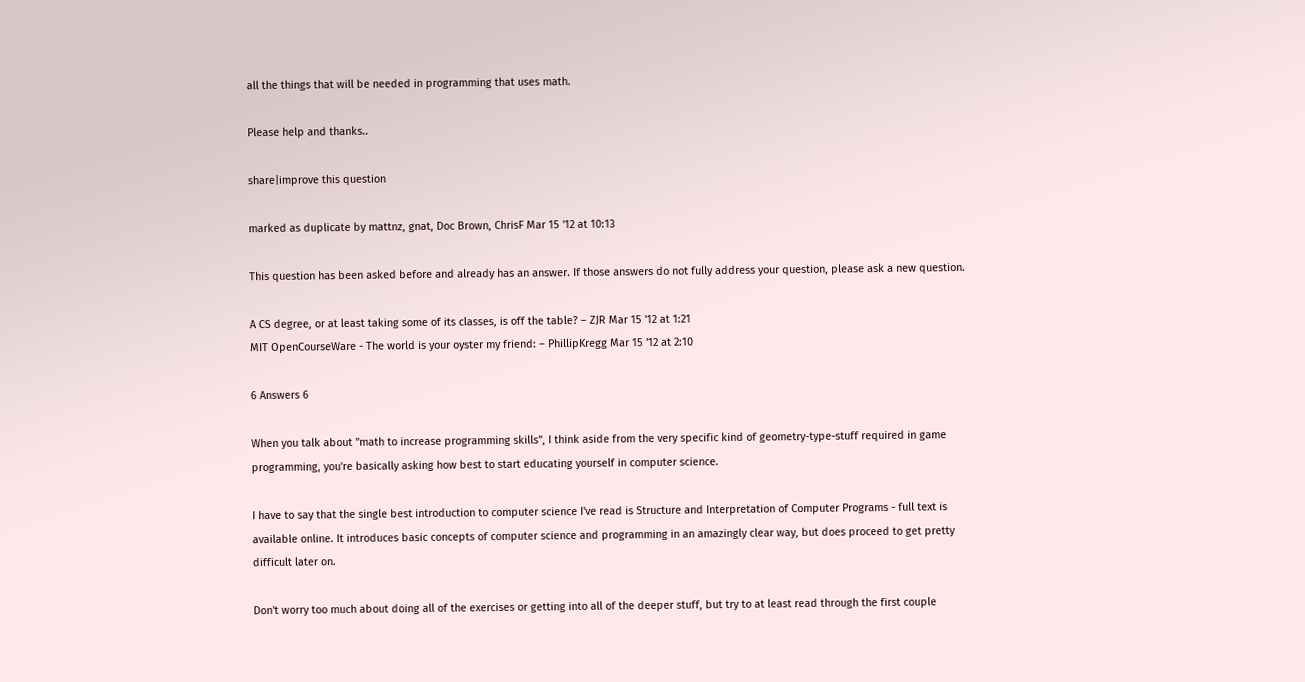all the things that will be needed in programming that uses math.

Please help and thanks..

share|improve this question

marked as duplicate by mattnz, gnat, Doc Brown, ChrisF Mar 15 '12 at 10:13

This question has been asked before and already has an answer. If those answers do not fully address your question, please ask a new question.

A CS degree, or at least taking some of its classes, is off the table? – ZJR Mar 15 '12 at 1:21
MIT OpenCourseWare - The world is your oyster my friend: – PhillipKregg Mar 15 '12 at 2:10

6 Answers 6

When you talk about "math to increase programming skills", I think aside from the very specific kind of geometry-type-stuff required in game programming, you're basically asking how best to start educating yourself in computer science.

I have to say that the single best introduction to computer science I've read is Structure and Interpretation of Computer Programs - full text is available online. It introduces basic concepts of computer science and programming in an amazingly clear way, but does proceed to get pretty difficult later on.

Don't worry too much about doing all of the exercises or getting into all of the deeper stuff, but try to at least read through the first couple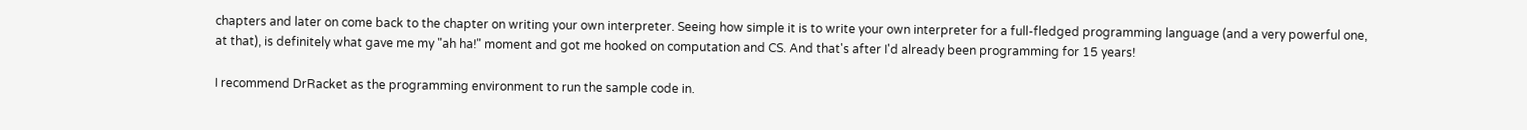chapters and later on come back to the chapter on writing your own interpreter. Seeing how simple it is to write your own interpreter for a full-fledged programming language (and a very powerful one, at that), is definitely what gave me my "ah ha!" moment and got me hooked on computation and CS. And that's after I'd already been programming for 15 years!

I recommend DrRacket as the programming environment to run the sample code in.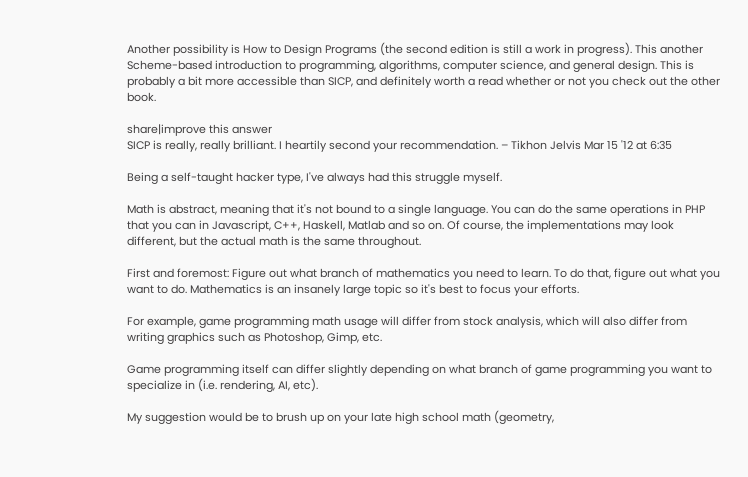Another possibility is How to Design Programs (the second edition is still a work in progress). This another Scheme-based introduction to programming, algorithms, computer science, and general design. This is probably a bit more accessible than SICP, and definitely worth a read whether or not you check out the other book.

share|improve this answer
SICP is really, really brilliant. I heartily second your recommendation. – Tikhon Jelvis Mar 15 '12 at 6:35

Being a self-taught hacker type, I've always had this struggle myself.

Math is abstract, meaning that it's not bound to a single language. You can do the same operations in PHP that you can in Javascript, C++, Haskell, Matlab and so on. Of course, the implementations may look different, but the actual math is the same throughout.

First and foremost: Figure out what branch of mathematics you need to learn. To do that, figure out what you want to do. Mathematics is an insanely large topic so it's best to focus your efforts.

For example, game programming math usage will differ from stock analysis, which will also differ from writing graphics such as Photoshop, Gimp, etc.

Game programming itself can differ slightly depending on what branch of game programming you want to specialize in (i.e. rendering, AI, etc).

My suggestion would be to brush up on your late high school math (geometry,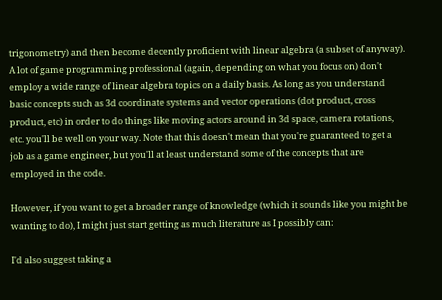trigonometry) and then become decently proficient with linear algebra (a subset of anyway). A lot of game programming professional (again, depending on what you focus on) don't employ a wide range of linear algebra topics on a daily basis. As long as you understand basic concepts such as 3d coordinate systems and vector operations (dot product, cross product, etc) in order to do things like moving actors around in 3d space, camera rotations, etc. you'll be well on your way. Note that this doesn't mean that you're guaranteed to get a job as a game engineer, but you'll at least understand some of the concepts that are employed in the code.

However, if you want to get a broader range of knowledge (which it sounds like you might be wanting to do), I might just start getting as much literature as I possibly can:

I'd also suggest taking a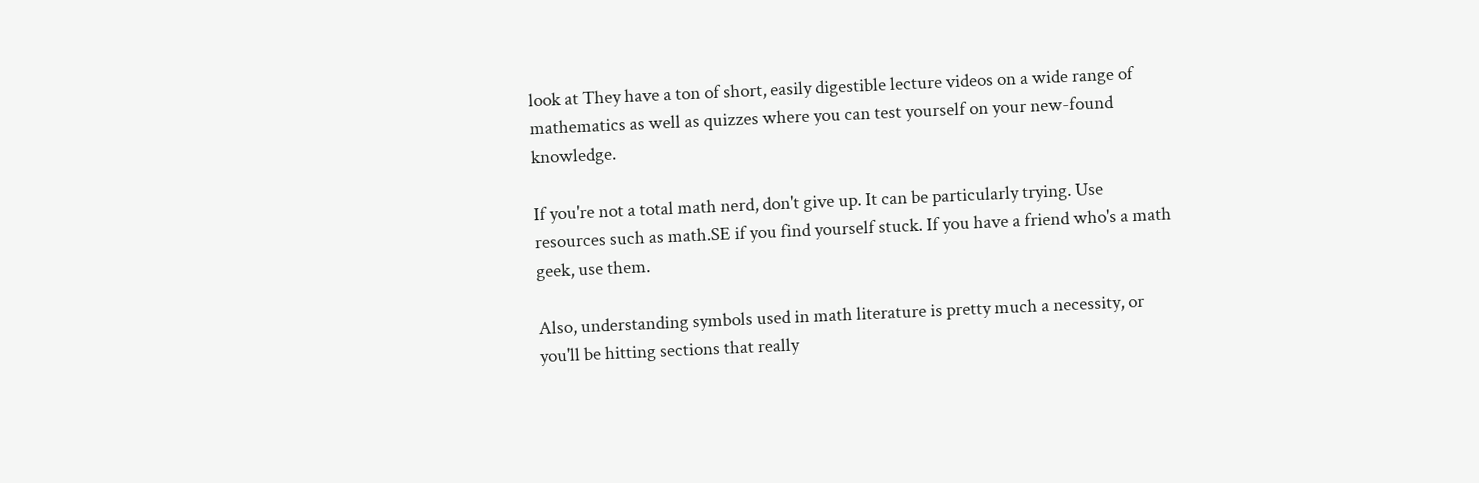look at They have a ton of short, easily digestible lecture videos on a wide range of mathematics as well as quizzes where you can test yourself on your new-found knowledge.

If you're not a total math nerd, don't give up. It can be particularly trying. Use resources such as math.SE if you find yourself stuck. If you have a friend who's a math geek, use them.

Also, understanding symbols used in math literature is pretty much a necessity, or you'll be hitting sections that really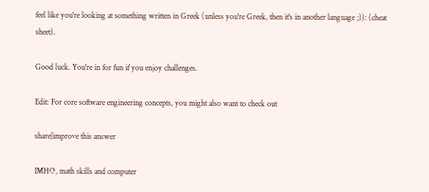feel like you're looking at something written in Greek (unless you're Greek, then it's in another language ;)): (cheat sheet).

Good luck. You're in for fun if you enjoy challenges.

Edit: For core software engineering concepts, you might also want to check out

share|improve this answer

IMHO, math skills and computer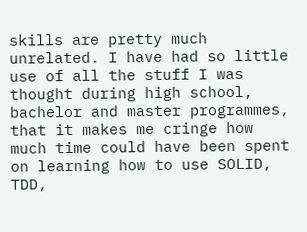skills are pretty much unrelated. I have had so little use of all the stuff I was thought during high school, bachelor and master programmes, that it makes me cringe how much time could have been spent on learning how to use SOLID, TDD,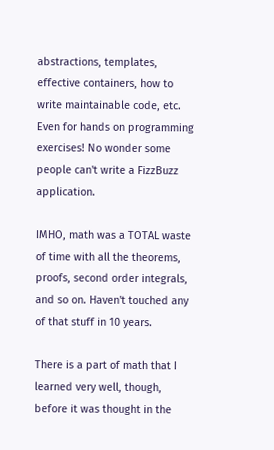abstractions, templates, effective containers, how to write maintainable code, etc. Even for hands on programming exercises! No wonder some people can't write a FizzBuzz application.

IMHO, math was a TOTAL waste of time with all the theorems, proofs, second order integrals, and so on. Haven't touched any of that stuff in 10 years.

There is a part of math that I learned very well, though, before it was thought in the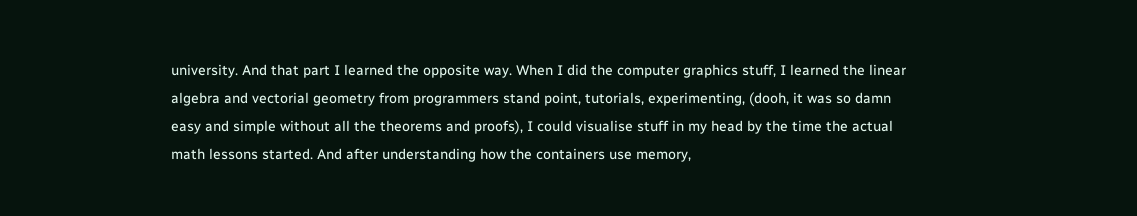university. And that part I learned the opposite way. When I did the computer graphics stuff, I learned the linear algebra and vectorial geometry from programmers stand point, tutorials, experimenting, (dooh, it was so damn easy and simple without all the theorems and proofs), I could visualise stuff in my head by the time the actual math lessons started. And after understanding how the containers use memory,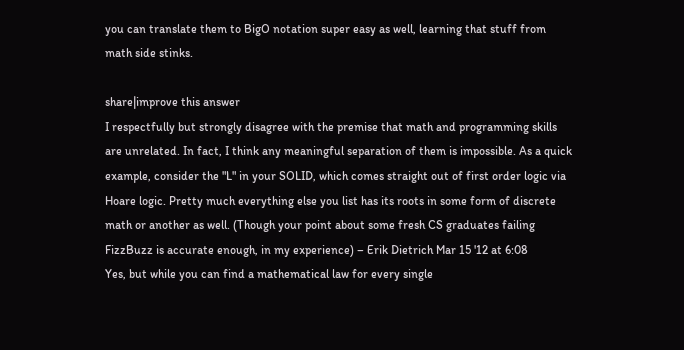you can translate them to BigO notation super easy as well, learning that stuff from math side stinks.

share|improve this answer
I respectfully but strongly disagree with the premise that math and programming skills are unrelated. In fact, I think any meaningful separation of them is impossible. As a quick example, consider the "L" in your SOLID, which comes straight out of first order logic via Hoare logic. Pretty much everything else you list has its roots in some form of discrete math or another as well. (Though your point about some fresh CS graduates failing FizzBuzz is accurate enough, in my experience) – Erik Dietrich Mar 15 '12 at 6:08
Yes, but while you can find a mathematical law for every single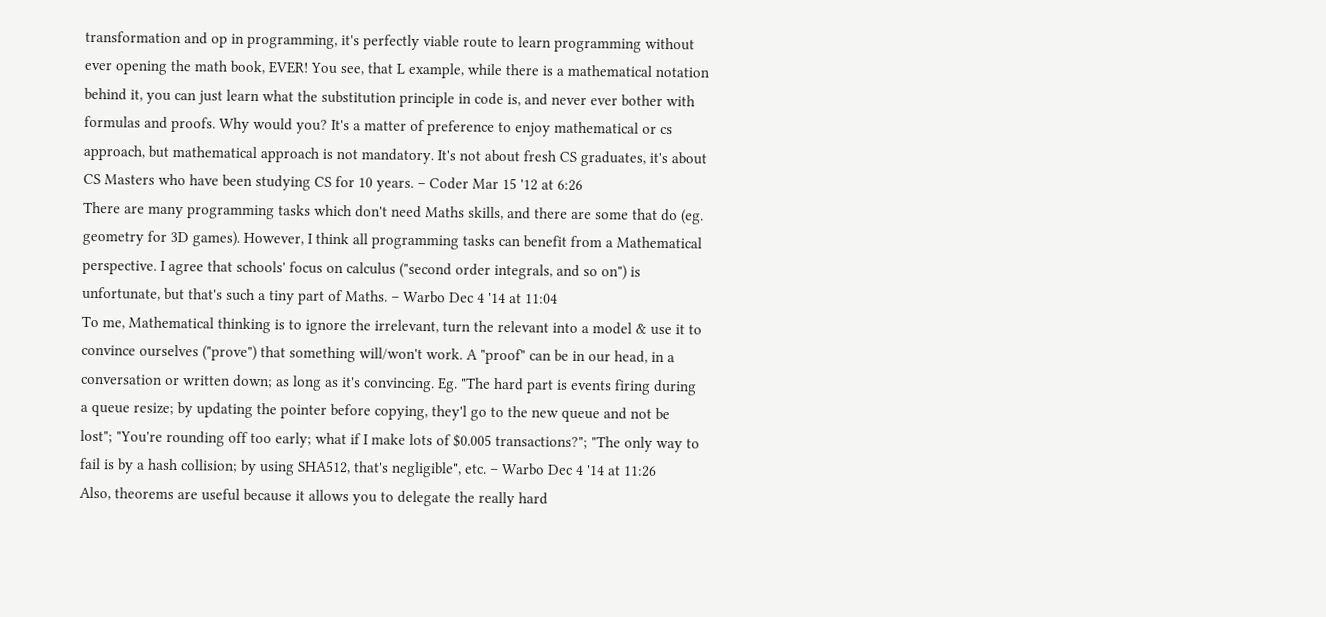transformation and op in programming, it's perfectly viable route to learn programming without ever opening the math book, EVER! You see, that L example, while there is a mathematical notation behind it, you can just learn what the substitution principle in code is, and never ever bother with formulas and proofs. Why would you? It's a matter of preference to enjoy mathematical or cs approach, but mathematical approach is not mandatory. It's not about fresh CS graduates, it's about CS Masters who have been studying CS for 10 years. – Coder Mar 15 '12 at 6:26
There are many programming tasks which don't need Maths skills, and there are some that do (eg. geometry for 3D games). However, I think all programming tasks can benefit from a Mathematical perspective. I agree that schools' focus on calculus ("second order integrals, and so on") is unfortunate, but that's such a tiny part of Maths. – Warbo Dec 4 '14 at 11:04
To me, Mathematical thinking is to ignore the irrelevant, turn the relevant into a model & use it to convince ourselves ("prove") that something will/won't work. A "proof" can be in our head, in a conversation or written down; as long as it's convincing. Eg. "The hard part is events firing during a queue resize; by updating the pointer before copying, they'l go to the new queue and not be lost"; "You're rounding off too early; what if I make lots of $0.005 transactions?"; "The only way to fail is by a hash collision; by using SHA512, that's negligible", etc. – Warbo Dec 4 '14 at 11:26
Also, theorems are useful because it allows you to delegate the really hard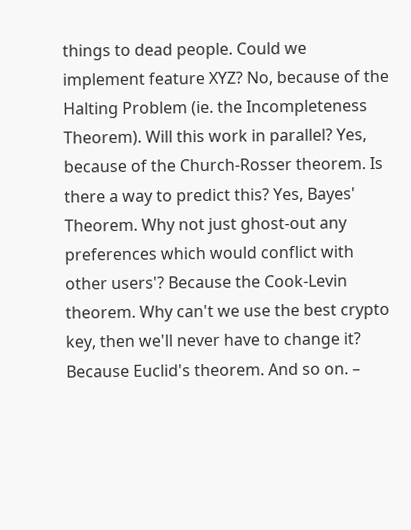things to dead people. Could we implement feature XYZ? No, because of the Halting Problem (ie. the Incompleteness Theorem). Will this work in parallel? Yes, because of the Church-Rosser theorem. Is there a way to predict this? Yes, Bayes' Theorem. Why not just ghost-out any preferences which would conflict with other users'? Because the Cook-Levin theorem. Why can't we use the best crypto key, then we'll never have to change it? Because Euclid's theorem. And so on. –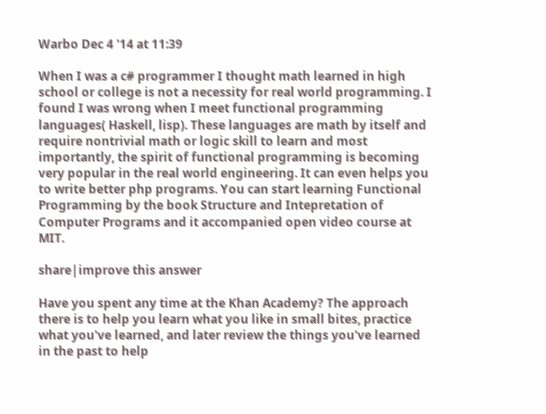Warbo Dec 4 '14 at 11:39

When I was a c# programmer I thought math learned in high school or college is not a necessity for real world programming. I found I was wrong when I meet functional programming languages( Haskell, lisp). These languages are math by itself and require nontrivial math or logic skill to learn and most importantly, the spirit of functional programming is becoming very popular in the real world engineering. It can even helps you to write better php programs. You can start learning Functional Programming by the book Structure and Intepretation of Computer Programs and it accompanied open video course at MIT.

share|improve this answer

Have you spent any time at the Khan Academy? The approach there is to help you learn what you like in small bites, practice what you've learned, and later review the things you've learned in the past to help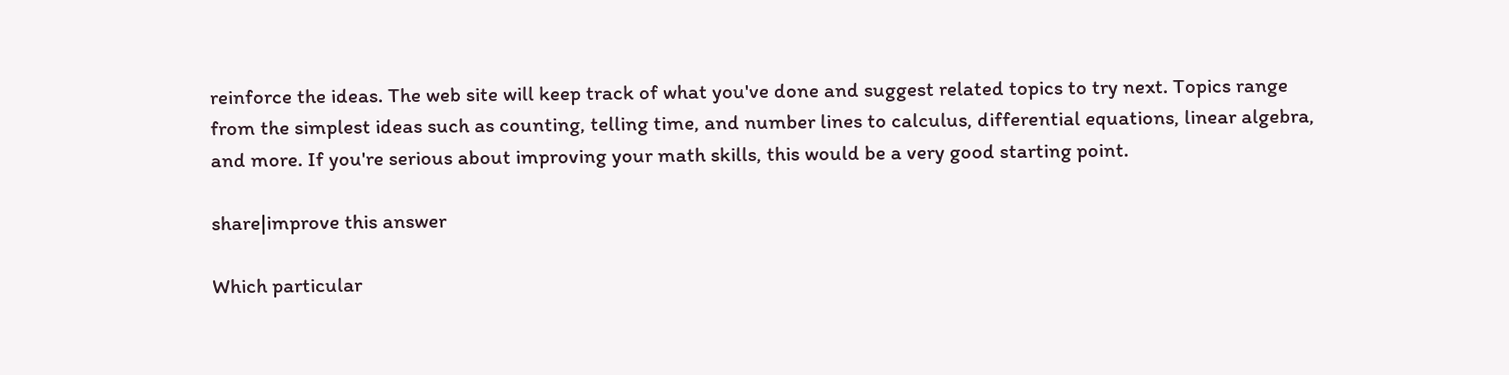reinforce the ideas. The web site will keep track of what you've done and suggest related topics to try next. Topics range from the simplest ideas such as counting, telling time, and number lines to calculus, differential equations, linear algebra, and more. If you're serious about improving your math skills, this would be a very good starting point.

share|improve this answer

Which particular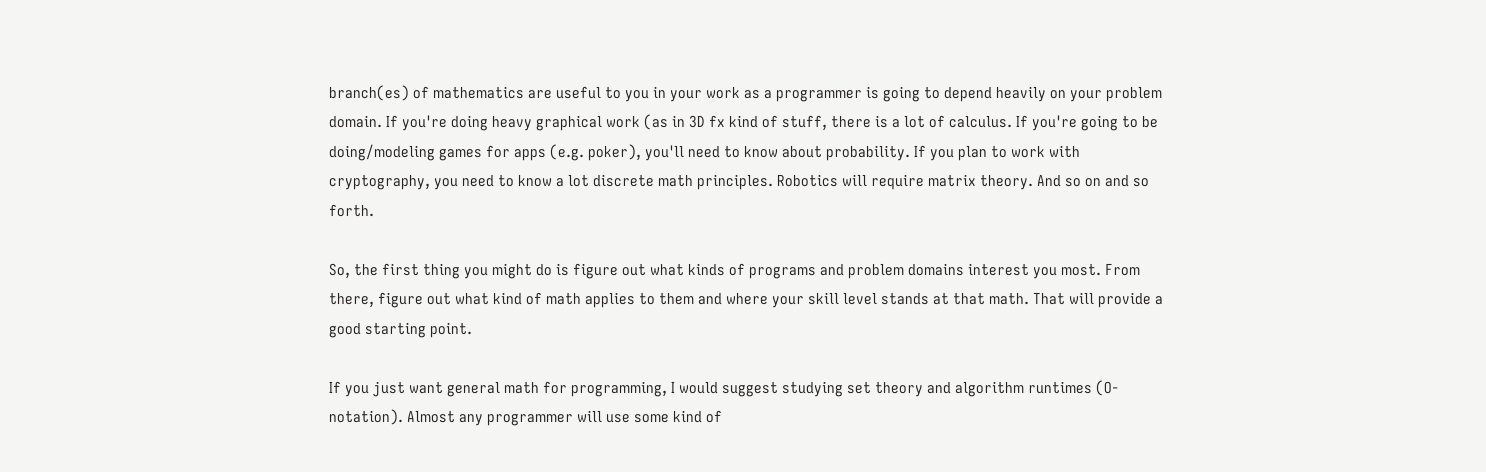branch(es) of mathematics are useful to you in your work as a programmer is going to depend heavily on your problem domain. If you're doing heavy graphical work (as in 3D fx kind of stuff, there is a lot of calculus. If you're going to be doing/modeling games for apps (e.g. poker), you'll need to know about probability. If you plan to work with cryptography, you need to know a lot discrete math principles. Robotics will require matrix theory. And so on and so forth.

So, the first thing you might do is figure out what kinds of programs and problem domains interest you most. From there, figure out what kind of math applies to them and where your skill level stands at that math. That will provide a good starting point.

If you just want general math for programming, I would suggest studying set theory and algorithm runtimes (O-notation). Almost any programmer will use some kind of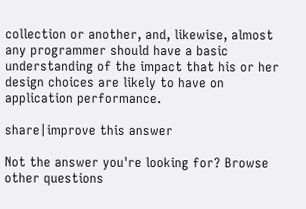collection or another, and, likewise, almost any programmer should have a basic understanding of the impact that his or her design choices are likely to have on application performance.

share|improve this answer

Not the answer you're looking for? Browse other questions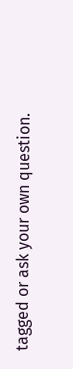tagged or ask your own question.